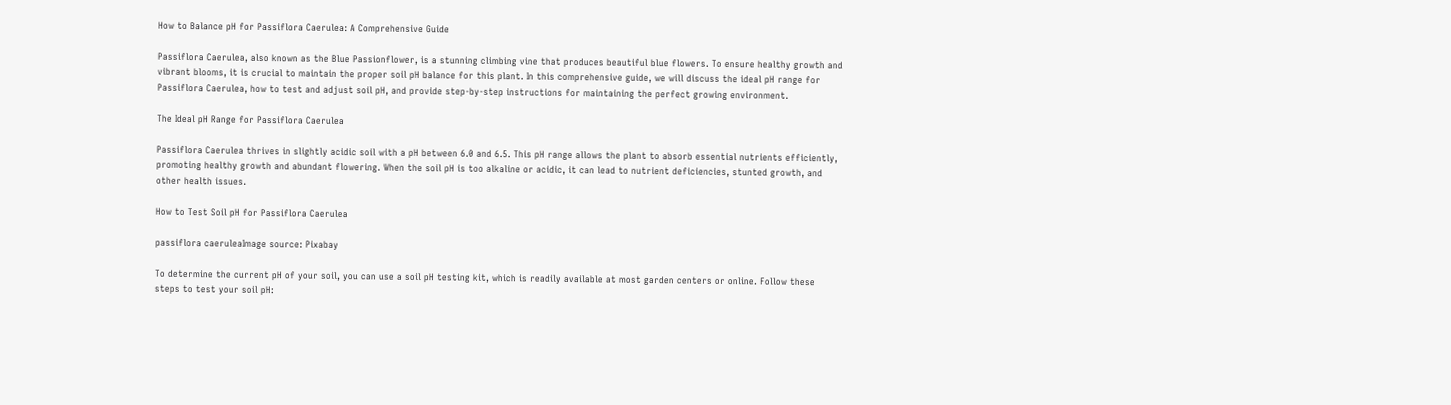How to Balance pH for Passiflora Caerulea: A Comprehensive Guide

Passiflora Caerulea, also known as the Blue Passionflower, is a stunning climbing vine that produces beautiful blue flowers. To ensure healthy growth and vibrant blooms, it is crucial to maintain the proper soil pH balance for this plant. In this comprehensive guide, we will discuss the ideal pH range for Passiflora Caerulea, how to test and adjust soil pH, and provide step-by-step instructions for maintaining the perfect growing environment.

The Ideal pH Range for Passiflora Caerulea

Passiflora Caerulea thrives in slightly acidic soil with a pH between 6.0 and 6.5. This pH range allows the plant to absorb essential nutrients efficiently, promoting healthy growth and abundant flowering. When the soil pH is too alkaline or acidic, it can lead to nutrient deficiencies, stunted growth, and other health issues.

How to Test Soil pH for Passiflora Caerulea

passiflora caeruleaImage source: Pixabay

To determine the current pH of your soil, you can use a soil pH testing kit, which is readily available at most garden centers or online. Follow these steps to test your soil pH: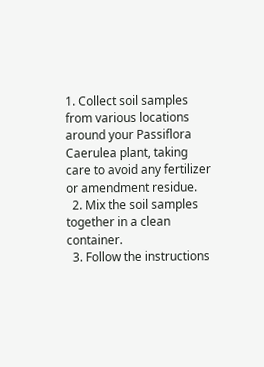1. Collect soil samples from various locations around your Passiflora Caerulea plant, taking care to avoid any fertilizer or amendment residue.
  2. Mix the soil samples together in a clean container.
  3. Follow the instructions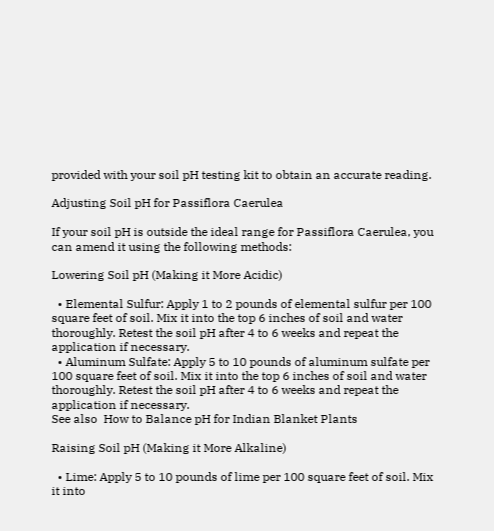provided with your soil pH testing kit to obtain an accurate reading.

Adjusting Soil pH for Passiflora Caerulea

If your soil pH is outside the ideal range for Passiflora Caerulea, you can amend it using the following methods:

Lowering Soil pH (Making it More Acidic)

  • Elemental Sulfur: Apply 1 to 2 pounds of elemental sulfur per 100 square feet of soil. Mix it into the top 6 inches of soil and water thoroughly. Retest the soil pH after 4 to 6 weeks and repeat the application if necessary.
  • Aluminum Sulfate: Apply 5 to 10 pounds of aluminum sulfate per 100 square feet of soil. Mix it into the top 6 inches of soil and water thoroughly. Retest the soil pH after 4 to 6 weeks and repeat the application if necessary.
See also  How to Balance pH for Indian Blanket Plants

Raising Soil pH (Making it More Alkaline)

  • Lime: Apply 5 to 10 pounds of lime per 100 square feet of soil. Mix it into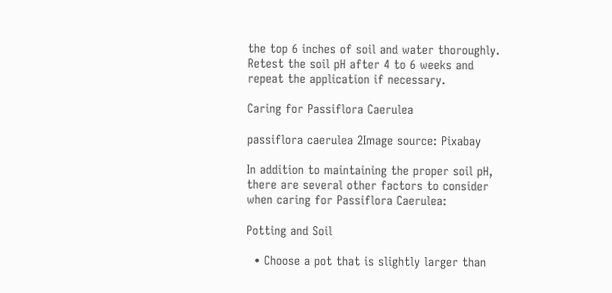the top 6 inches of soil and water thoroughly. Retest the soil pH after 4 to 6 weeks and repeat the application if necessary.

Caring for Passiflora Caerulea

passiflora caerulea 2Image source: Pixabay

In addition to maintaining the proper soil pH, there are several other factors to consider when caring for Passiflora Caerulea:

Potting and Soil

  • Choose a pot that is slightly larger than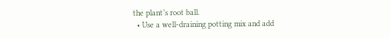the plant’s root ball.
  • Use a well-draining potting mix and add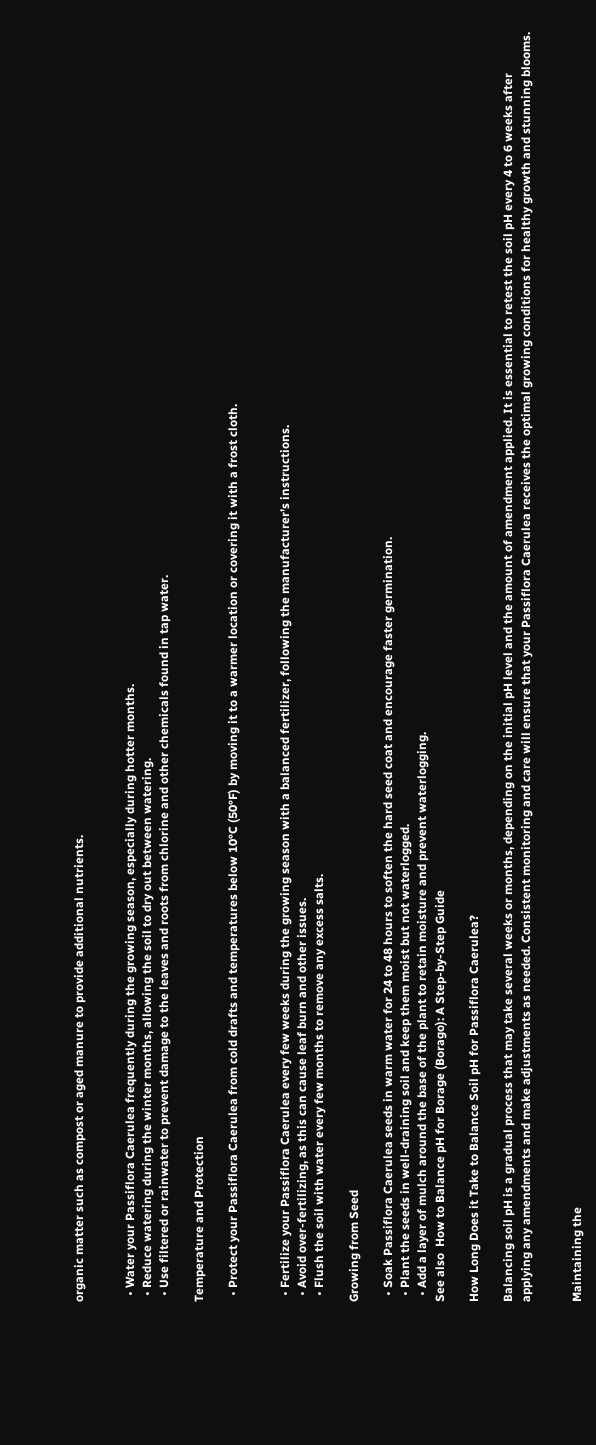organic matter such as compost or aged manure to provide additional nutrients.


  • Water your Passiflora Caerulea frequently during the growing season, especially during hotter months.
  • Reduce watering during the winter months, allowing the soil to dry out between watering.
  • Use filtered or rainwater to prevent damage to the leaves and roots from chlorine and other chemicals found in tap water.

Temperature and Protection

  • Protect your Passiflora Caerulea from cold drafts and temperatures below 10°C (50°F) by moving it to a warmer location or covering it with a frost cloth.


  • Fertilize your Passiflora Caerulea every few weeks during the growing season with a balanced fertilizer, following the manufacturer’s instructions.
  • Avoid over-fertilizing, as this can cause leaf burn and other issues.
  • Flush the soil with water every few months to remove any excess salts.

Growing from Seed

  • Soak Passiflora Caerulea seeds in warm water for 24 to 48 hours to soften the hard seed coat and encourage faster germination.
  • Plant the seeds in well-draining soil and keep them moist but not waterlogged.
  • Add a layer of mulch around the base of the plant to retain moisture and prevent waterlogging.
See also  How to Balance pH for Borage (Borago): A Step-by-Step Guide

How Long Does it Take to Balance Soil pH for Passiflora Caerulea?

Balancing soil pH is a gradual process that may take several weeks or months, depending on the initial pH level and the amount of amendment applied. It is essential to retest the soil pH every 4 to 6 weeks after applying any amendments and make adjustments as needed. Consistent monitoring and care will ensure that your Passiflora Caerulea receives the optimal growing conditions for healthy growth and stunning blooms.


Maintaining the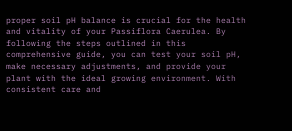proper soil pH balance is crucial for the health and vitality of your Passiflora Caerulea. By following the steps outlined in this comprehensive guide, you can test your soil pH, make necessary adjustments, and provide your plant with the ideal growing environment. With consistent care and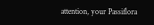attention, your Passiflora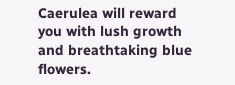Caerulea will reward you with lush growth and breathtaking blue flowers.